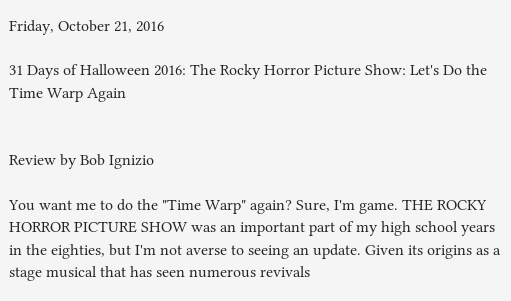Friday, October 21, 2016

31 Days of Halloween 2016: The Rocky Horror Picture Show: Let's Do the Time Warp Again


Review by Bob Ignizio

You want me to do the "Time Warp" again? Sure, I'm game. THE ROCKY HORROR PICTURE SHOW was an important part of my high school years in the eighties, but I'm not averse to seeing an update. Given its origins as a stage musical that has seen numerous revivals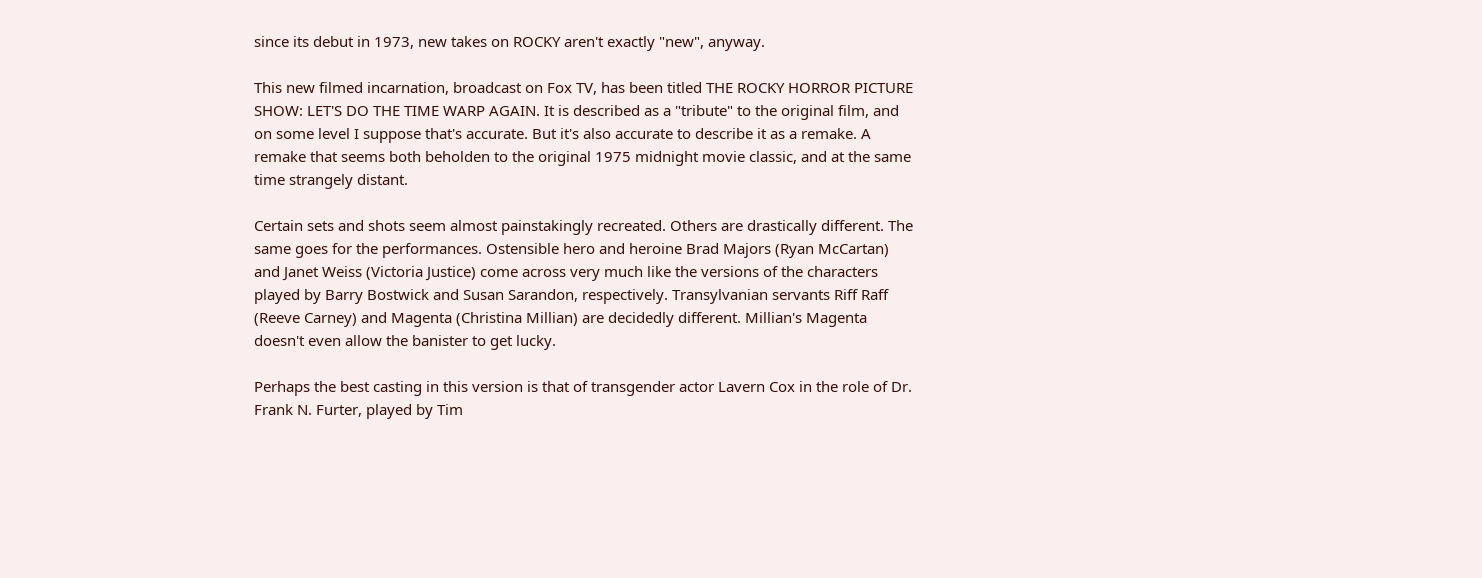since its debut in 1973, new takes on ROCKY aren't exactly "new", anyway.

This new filmed incarnation, broadcast on Fox TV, has been titled THE ROCKY HORROR PICTURE SHOW: LET'S DO THE TIME WARP AGAIN. It is described as a "tribute" to the original film, and on some level I suppose that's accurate. But it's also accurate to describe it as a remake. A remake that seems both beholden to the original 1975 midnight movie classic, and at the same time strangely distant.

Certain sets and shots seem almost painstakingly recreated. Others are drastically different. The same goes for the performances. Ostensible hero and heroine Brad Majors (Ryan McCartan) and Janet Weiss (Victoria Justice) come across very much like the versions of the characters played by Barry Bostwick and Susan Sarandon, respectively. Transylvanian servants Riff Raff (Reeve Carney) and Magenta (Christina Millian) are decidedly different. Millian's Magenta doesn't even allow the banister to get lucky.

Perhaps the best casting in this version is that of transgender actor Lavern Cox in the role of Dr. Frank N. Furter, played by Tim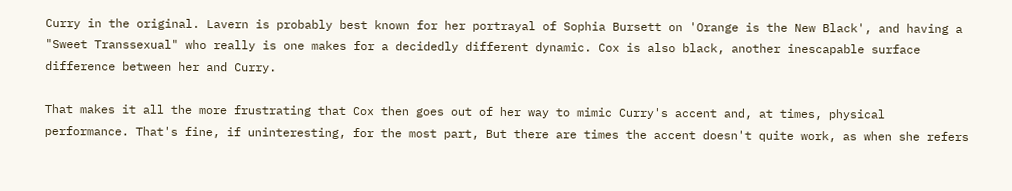Curry in the original. Lavern is probably best known for her portrayal of Sophia Bursett on 'Orange is the New Black', and having a "Sweet Transsexual" who really is one makes for a decidedly different dynamic. Cox is also black, another inescapable surface difference between her and Curry.

That makes it all the more frustrating that Cox then goes out of her way to mimic Curry's accent and, at times, physical performance. That's fine, if uninteresting, for the most part, But there are times the accent doesn't quite work, as when she refers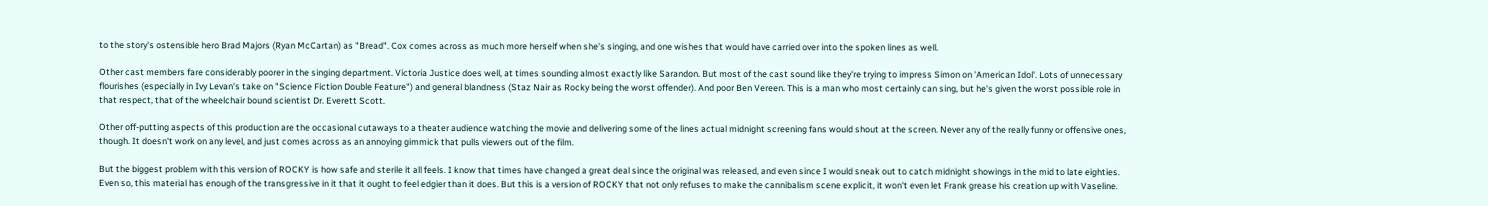to the story's ostensible hero Brad Majors (Ryan McCartan) as "Bread". Cox comes across as much more herself when she's singing, and one wishes that would have carried over into the spoken lines as well.

Other cast members fare considerably poorer in the singing department. Victoria Justice does well, at times sounding almost exactly like Sarandon. But most of the cast sound like they're trying to impress Simon on 'American Idol'. Lots of unnecessary flourishes (especially in Ivy Levan's take on "Science Fiction Double Feature") and general blandness (Staz Nair as Rocky being the worst offender). And poor Ben Vereen. This is a man who most certainly can sing, but he's given the worst possible role in that respect, that of the wheelchair bound scientist Dr. Everett Scott.

Other off-putting aspects of this production are the occasional cutaways to a theater audience watching the movie and delivering some of the lines actual midnight screening fans would shout at the screen. Never any of the really funny or offensive ones, though. It doesn't work on any level, and just comes across as an annoying gimmick that pulls viewers out of the film.

But the biggest problem with this version of ROCKY is how safe and sterile it all feels. I know that times have changed a great deal since the original was released, and even since I would sneak out to catch midnight showings in the mid to late eighties. Even so, this material has enough of the transgressive in it that it ought to feel edgier than it does. But this is a version of ROCKY that not only refuses to make the cannibalism scene explicit, it won't even let Frank grease his creation up with Vaseline.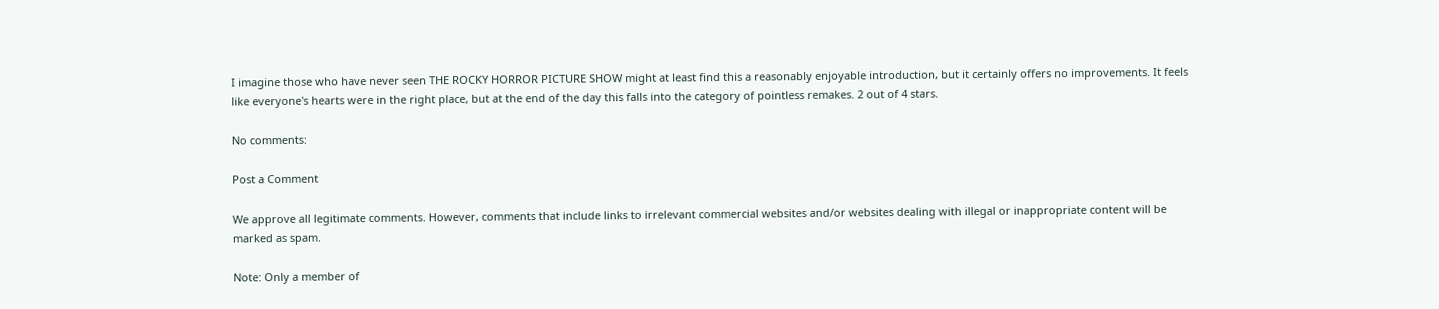I imagine those who have never seen THE ROCKY HORROR PICTURE SHOW might at least find this a reasonably enjoyable introduction, but it certainly offers no improvements. It feels like everyone's hearts were in the right place, but at the end of the day this falls into the category of pointless remakes. 2 out of 4 stars.

No comments:

Post a Comment

We approve all legitimate comments. However, comments that include links to irrelevant commercial websites and/or websites dealing with illegal or inappropriate content will be marked as spam.

Note: Only a member of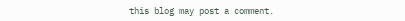this blog may post a comment.